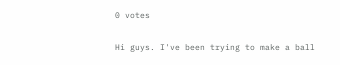0 votes

Hi guys. I've been trying to make a ball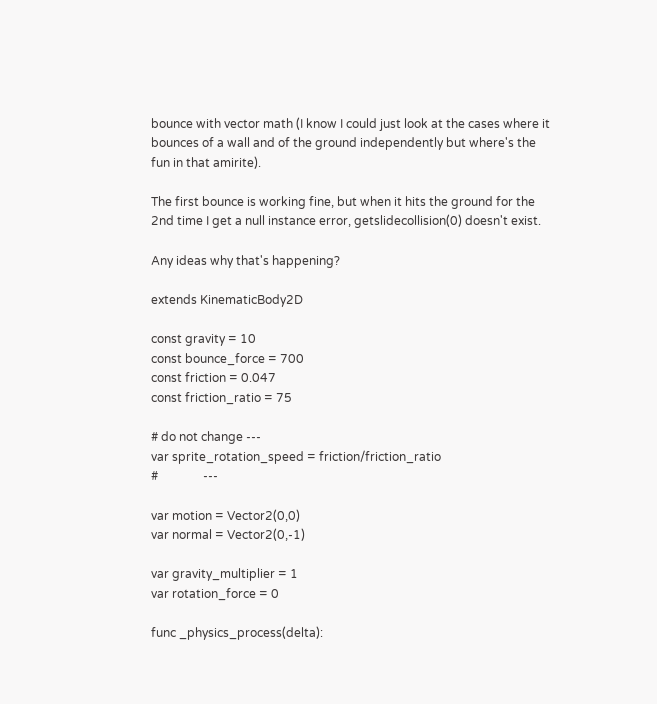bounce with vector math (I know I could just look at the cases where it bounces of a wall and of the ground independently but where's the fun in that amirite).

The first bounce is working fine, but when it hits the ground for the 2nd time I get a null instance error, getslidecollision(0) doesn't exist.

Any ideas why that's happening?

extends KinematicBody2D

const gravity = 10
const bounce_force = 700
const friction = 0.047
const friction_ratio = 75

# do not change ---
var sprite_rotation_speed = friction/friction_ratio
#               ---

var motion = Vector2(0,0)
var normal = Vector2(0,-1)

var gravity_multiplier = 1
var rotation_force = 0

func _physics_process(delta):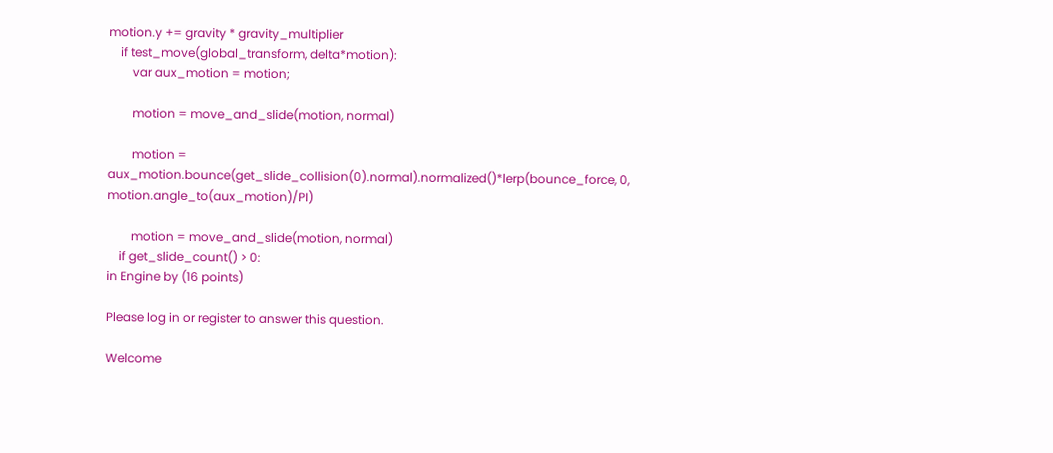motion.y += gravity * gravity_multiplier
    if test_move(global_transform, delta*motion):
        var aux_motion = motion;

        motion = move_and_slide(motion, normal)

        motion = aux_motion.bounce(get_slide_collision(0).normal).normalized()*lerp(bounce_force, 0, motion.angle_to(aux_motion)/PI)

        motion = move_and_slide(motion, normal)
    if get_slide_count() > 0:
in Engine by (16 points)

Please log in or register to answer this question.

Welcome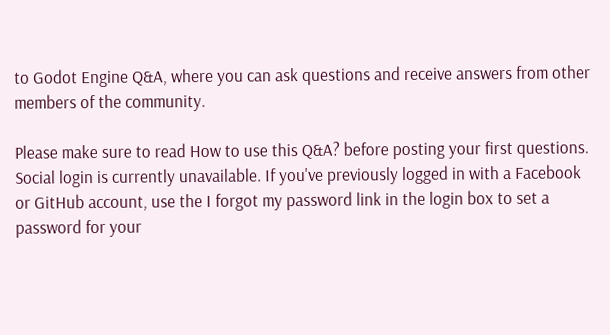to Godot Engine Q&A, where you can ask questions and receive answers from other members of the community.

Please make sure to read How to use this Q&A? before posting your first questions.
Social login is currently unavailable. If you've previously logged in with a Facebook or GitHub account, use the I forgot my password link in the login box to set a password for your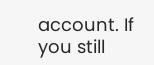account. If you still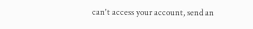can't access your account, send an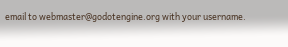email to webmaster@godotengine.org with your username.